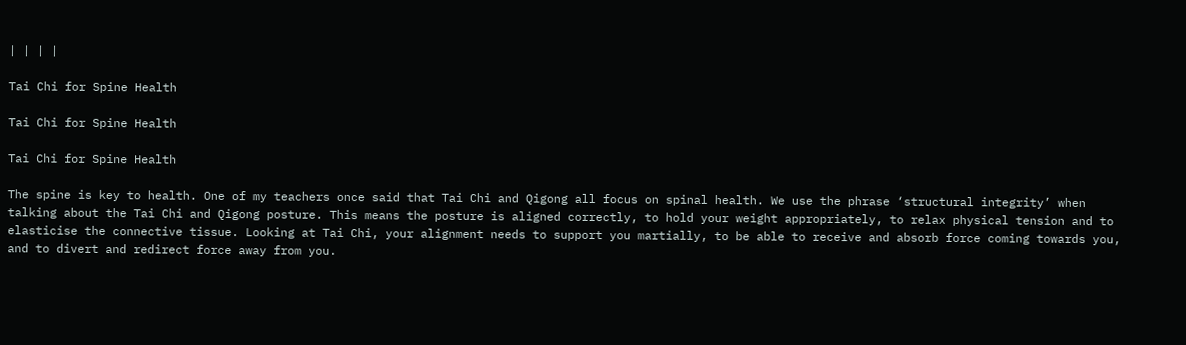| | | |

Tai Chi for Spine Health

Tai Chi for Spine Health

Tai Chi for Spine Health

The spine is key to health. One of my teachers once said that Tai Chi and Qigong all focus on spinal health. We use the phrase ‘structural integrity’ when talking about the Tai Chi and Qigong posture. This means the posture is aligned correctly, to hold your weight appropriately, to relax physical tension and to elasticise the connective tissue. Looking at Tai Chi, your alignment needs to support you martially, to be able to receive and absorb force coming towards you, and to divert and redirect force away from you.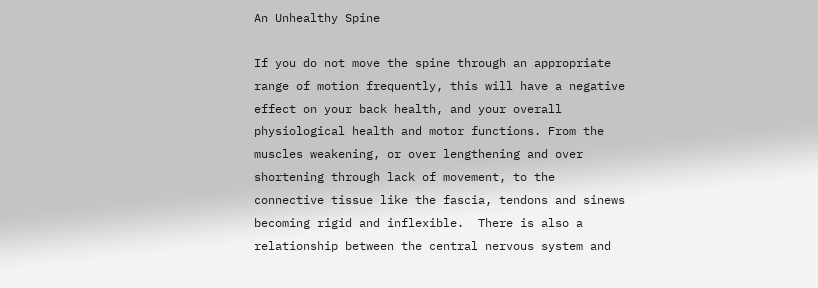An Unhealthy Spine

If you do not move the spine through an appropriate range of motion frequently, this will have a negative effect on your back health, and your overall physiological health and motor functions. From the muscles weakening, or over lengthening and over shortening through lack of movement, to the connective tissue like the fascia, tendons and sinews becoming rigid and inflexible.  There is also a relationship between the central nervous system and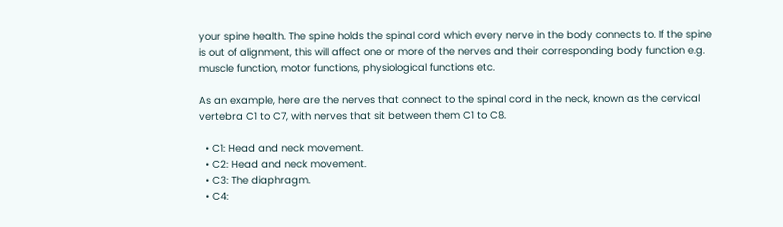your spine health. The spine holds the spinal cord which every nerve in the body connects to. If the spine is out of alignment, this will affect one or more of the nerves and their corresponding body function e.g. muscle function, motor functions, physiological functions etc.

As an example, here are the nerves that connect to the spinal cord in the neck, known as the cervical vertebra C1 to C7, with nerves that sit between them C1 to C8.

  • C1: Head and neck movement.
  • C2: Head and neck movement.
  • C3: The diaphragm.
  • C4: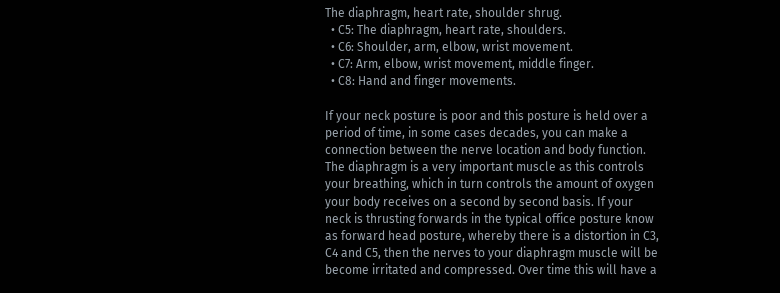The diaphragm, heart rate, shoulder shrug.
  • C5: The diaphragm, heart rate, shoulders.
  • C6: Shoulder, arm, elbow, wrist movement.
  • C7: Arm, elbow, wrist movement, middle finger.
  • C8: Hand and finger movements.

If your neck posture is poor and this posture is held over a period of time, in some cases decades, you can make a connection between the nerve location and body function. The diaphragm is a very important muscle as this controls your breathing, which in turn controls the amount of oxygen your body receives on a second by second basis. If your neck is thrusting forwards in the typical office posture know as forward head posture, whereby there is a distortion in C3, C4 and C5, then the nerves to your diaphragm muscle will be become irritated and compressed. Over time this will have a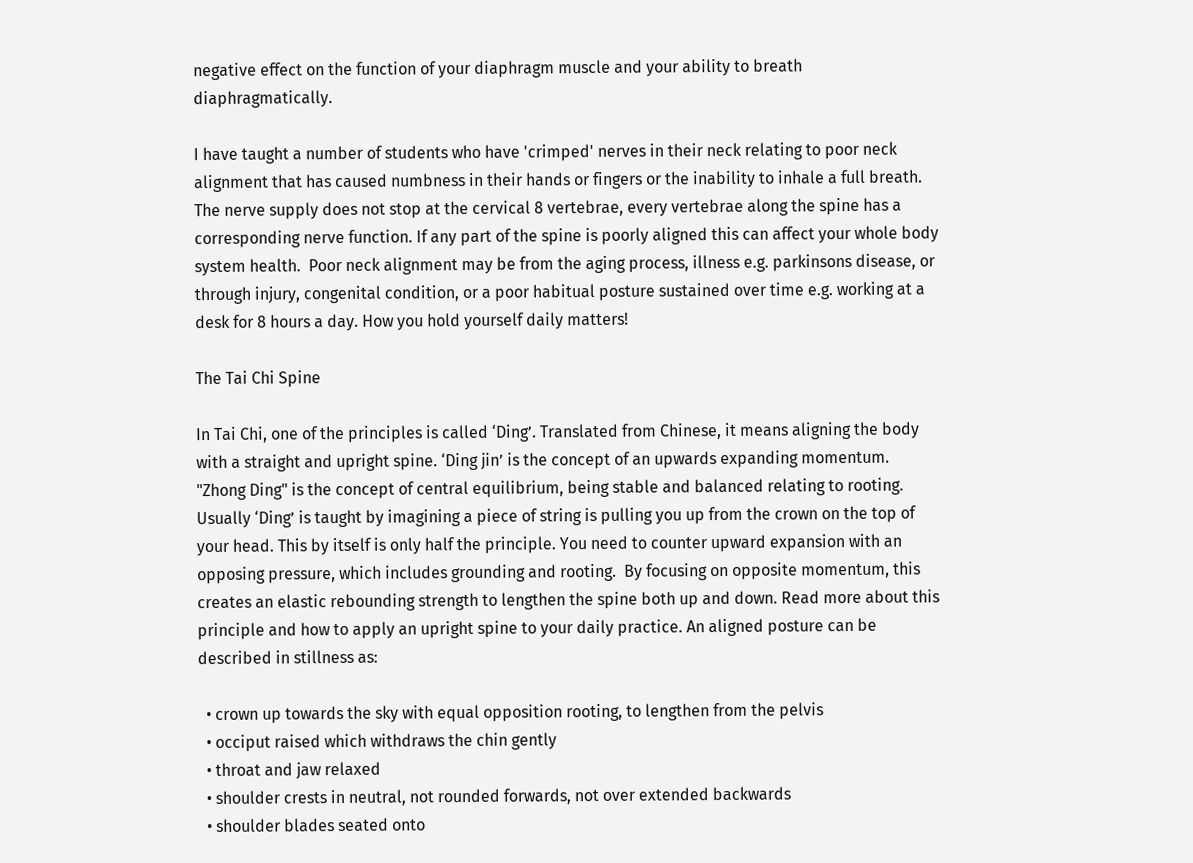negative effect on the function of your diaphragm muscle and your ability to breath diaphragmatically.

I have taught a number of students who have 'crimped' nerves in their neck relating to poor neck alignment that has caused numbness in their hands or fingers or the inability to inhale a full breath.  The nerve supply does not stop at the cervical 8 vertebrae, every vertebrae along the spine has a corresponding nerve function. If any part of the spine is poorly aligned this can affect your whole body system health.  Poor neck alignment may be from the aging process, illness e.g. parkinsons disease, or through injury, congenital condition, or a poor habitual posture sustained over time e.g. working at a desk for 8 hours a day. How you hold yourself daily matters!

The Tai Chi Spine

In Tai Chi, one of the principles is called ‘Ding’. Translated from Chinese, it means aligning the body with a straight and upright spine. ‘Ding jin’ is the concept of an upwards expanding momentum. "Zhong Ding" is the concept of central equilibrium, being stable and balanced relating to rooting. Usually ‘Ding’ is taught by imagining a piece of string is pulling you up from the crown on the top of your head. This by itself is only half the principle. You need to counter upward expansion with an opposing pressure, which includes grounding and rooting.  By focusing on opposite momentum, this creates an elastic rebounding strength to lengthen the spine both up and down. Read more about this principle and how to apply an upright spine to your daily practice. An aligned posture can be described in stillness as:

  • crown up towards the sky with equal opposition rooting, to lengthen from the pelvis
  • occiput raised which withdraws the chin gently
  • throat and jaw relaxed
  • shoulder crests in neutral, not rounded forwards, not over extended backwards
  • shoulder blades seated onto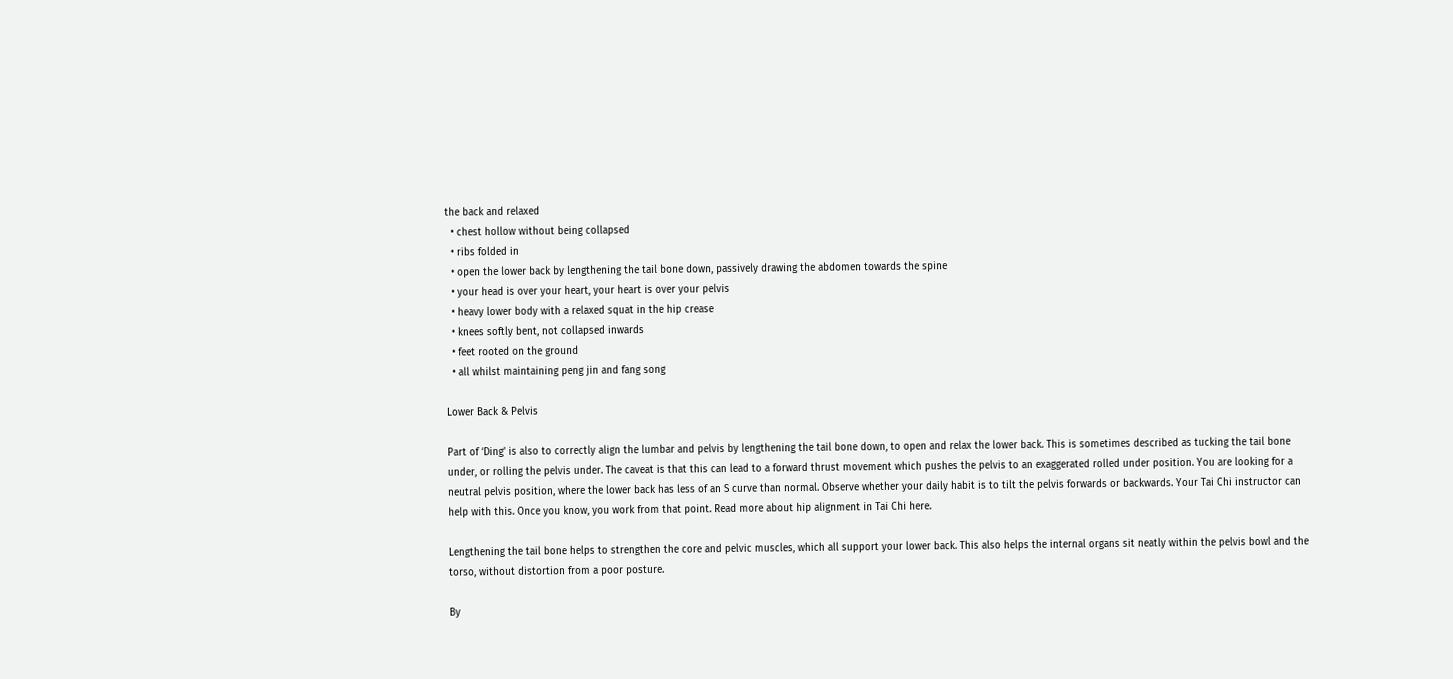the back and relaxed
  • chest hollow without being collapsed
  • ribs folded in
  • open the lower back by lengthening the tail bone down, passively drawing the abdomen towards the spine
  • your head is over your heart, your heart is over your pelvis
  • heavy lower body with a relaxed squat in the hip crease
  • knees softly bent, not collapsed inwards
  • feet rooted on the ground
  • all whilst maintaining peng jin and fang song

Lower Back & Pelvis

Part of ‘Ding’ is also to correctly align the lumbar and pelvis by lengthening the tail bone down, to open and relax the lower back. This is sometimes described as tucking the tail bone under, or rolling the pelvis under. The caveat is that this can lead to a forward thrust movement which pushes the pelvis to an exaggerated rolled under position. You are looking for a neutral pelvis position, where the lower back has less of an S curve than normal. Observe whether your daily habit is to tilt the pelvis forwards or backwards. Your Tai Chi instructor can help with this. Once you know, you work from that point. Read more about hip alignment in Tai Chi here.

Lengthening the tail bone helps to strengthen the core and pelvic muscles, which all support your lower back. This also helps the internal organs sit neatly within the pelvis bowl and the torso, without distortion from a poor posture.

By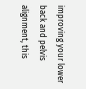improving your lower back and pelvis alignment, this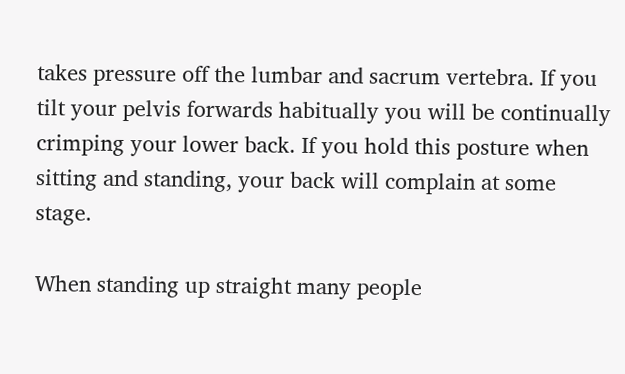takes pressure off the lumbar and sacrum vertebra. If you tilt your pelvis forwards habitually you will be continually crimping your lower back. If you hold this posture when sitting and standing, your back will complain at some stage.

When standing up straight many people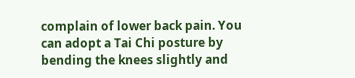complain of lower back pain. You can adopt a Tai Chi posture by bending the knees slightly and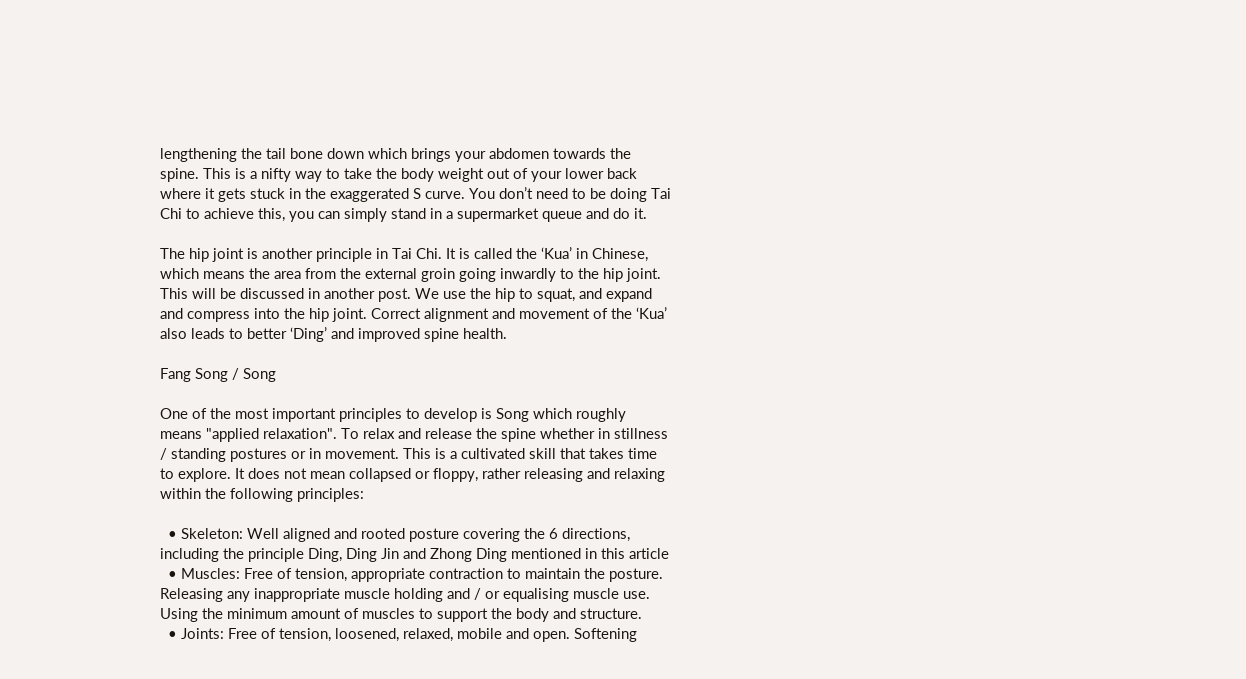lengthening the tail bone down which brings your abdomen towards the spine. This is a nifty way to take the body weight out of your lower back where it gets stuck in the exaggerated S curve. You don’t need to be doing Tai Chi to achieve this, you can simply stand in a supermarket queue and do it.

The hip joint is another principle in Tai Chi. It is called the ‘Kua’ in Chinese, which means the area from the external groin going inwardly to the hip joint. This will be discussed in another post. We use the hip to squat, and expand and compress into the hip joint. Correct alignment and movement of the ‘Kua’ also leads to better ‘Ding’ and improved spine health.

Fang Song / Song

One of the most important principles to develop is Song which roughly means "applied relaxation". To relax and release the spine whether in stillness / standing postures or in movement. This is a cultivated skill that takes time to explore. It does not mean collapsed or floppy, rather releasing and relaxing within the following principles:

  • Skeleton: Well aligned and rooted posture covering the 6 directions, including the principle Ding, Ding Jin and Zhong Ding mentioned in this article
  • Muscles: Free of tension, appropriate contraction to maintain the posture. Releasing any inappropriate muscle holding and / or equalising muscle use. Using the minimum amount of muscles to support the body and structure.
  • Joints: Free of tension, loosened, relaxed, mobile and open. Softening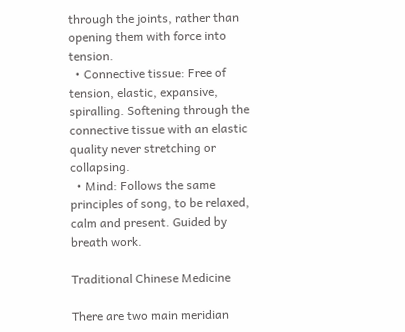through the joints, rather than opening them with force into tension.
  • Connective tissue: Free of tension, elastic, expansive, spiralling. Softening through the connective tissue with an elastic quality never stretching or collapsing.
  • Mind: Follows the same principles of song, to be relaxed, calm and present. Guided by breath work.

Traditional Chinese Medicine

There are two main meridian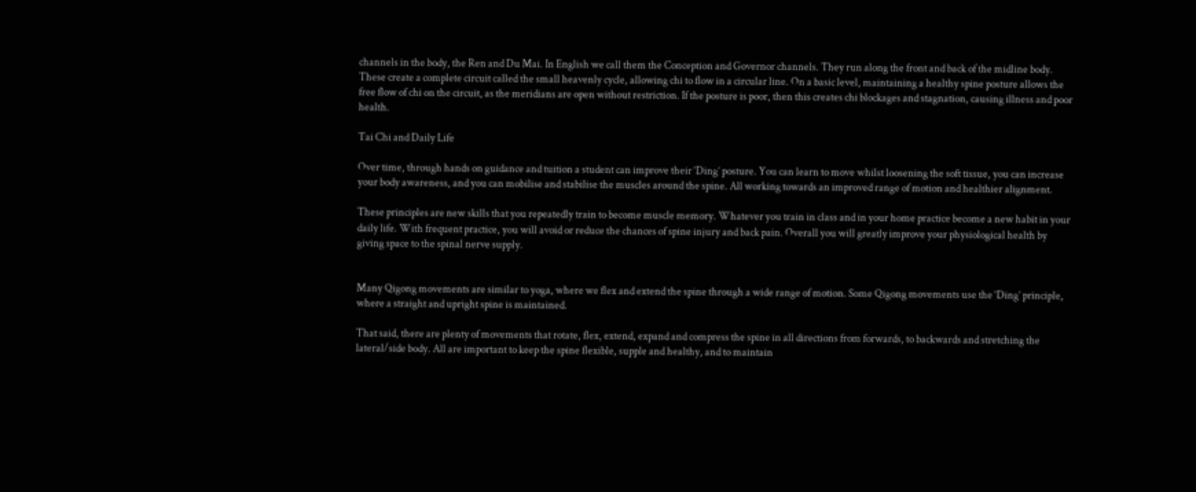channels in the body, the Ren and Du Mai. In English we call them the Conception and Governor channels. They run along the front and back of the midline body. These create a complete circuit called the small heavenly cycle, allowing chi to flow in a circular line. On a basic level, maintaining a healthy spine posture allows the free flow of chi on the circuit, as the meridians are open without restriction. If the posture is poor, then this creates chi blockages and stagnation, causing illness and poor health.

Tai Chi and Daily Life

Over time, through hands on guidance and tuition a student can improve their ‘Ding’ posture. You can learn to move whilst loosening the soft tissue, you can increase your body awareness, and you can mobilise and stabilise the muscles around the spine. All working towards an improved range of motion and healthier alignment.

These principles are new skills that you repeatedly train to become muscle memory. Whatever you train in class and in your home practice become a new habit in your daily life. With frequent practice, you will avoid or reduce the chances of spine injury and back pain. Overall you will greatly improve your physiological health by giving space to the spinal nerve supply.


Many Qigong movements are similar to yoga, where we flex and extend the spine through a wide range of motion. Some Qigong movements use the ‘Ding’ principle, where a straight and upright spine is maintained.

That said, there are plenty of movements that rotate, flex, extend, expand and compress the spine in all directions from forwards, to backwards and stretching the lateral/side body. All are important to keep the spine flexible, supple and healthy, and to maintain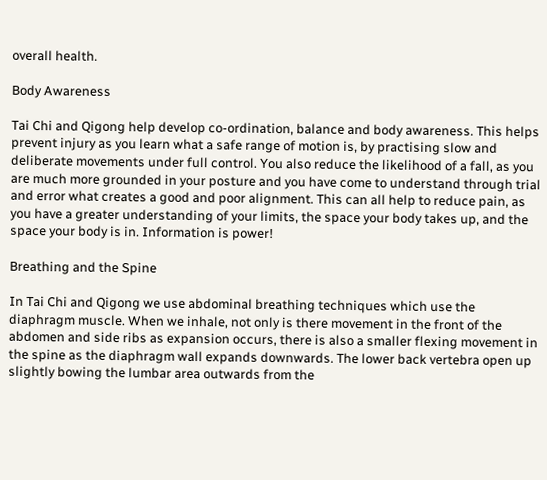overall health.

Body Awareness

Tai Chi and Qigong help develop co-ordination, balance and body awareness. This helps prevent injury as you learn what a safe range of motion is, by practising slow and deliberate movements under full control. You also reduce the likelihood of a fall, as you are much more grounded in your posture and you have come to understand through trial and error what creates a good and poor alignment. This can all help to reduce pain, as you have a greater understanding of your limits, the space your body takes up, and the space your body is in. Information is power!

Breathing and the Spine

In Tai Chi and Qigong we use abdominal breathing techniques which use the diaphragm muscle. When we inhale, not only is there movement in the front of the abdomen and side ribs as expansion occurs, there is also a smaller flexing movement in the spine as the diaphragm wall expands downwards. The lower back vertebra open up slightly bowing the lumbar area outwards from the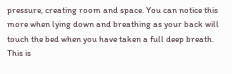pressure, creating room and space. You can notice this more when lying down and breathing as your back will touch the bed when you have taken a full deep breath. This is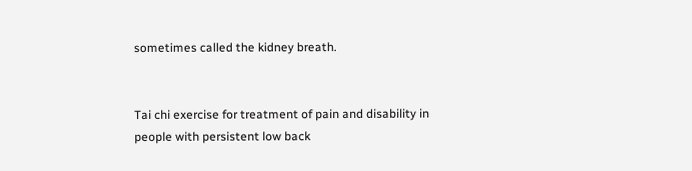sometimes called the kidney breath.


Tai chi exercise for treatment of pain and disability in people with persistent low back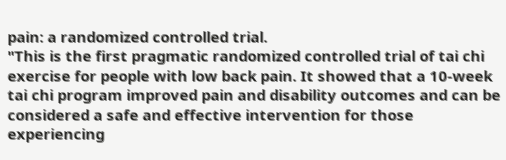pain: a randomized controlled trial.
"This is the first pragmatic randomized controlled trial of tai chi exercise for people with low back pain. It showed that a 10-week tai chi program improved pain and disability outcomes and can be considered a safe and effective intervention for those experiencing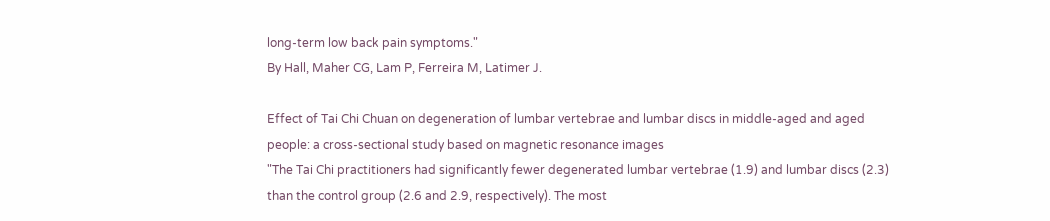long-term low back pain symptoms."
By Hall, Maher CG, Lam P, Ferreira M, Latimer J.

Effect of Tai Chi Chuan on degeneration of lumbar vertebrae and lumbar discs in middle-aged and aged people: a cross-sectional study based on magnetic resonance images
"The Tai Chi practitioners had significantly fewer degenerated lumbar vertebrae (1.9) and lumbar discs (2.3) than the control group (2.6 and 2.9, respectively). The most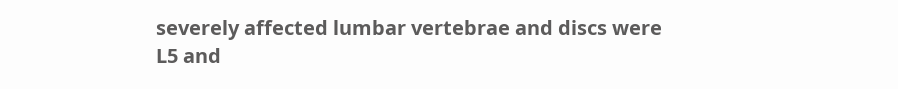severely affected lumbar vertebrae and discs were L5 and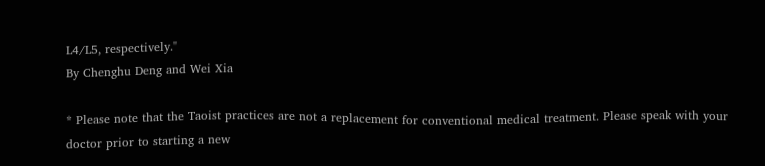L4/L5, respectively."
By Chenghu Deng and Wei Xia

* Please note that the Taoist practices are not a replacement for conventional medical treatment. Please speak with your doctor prior to starting a new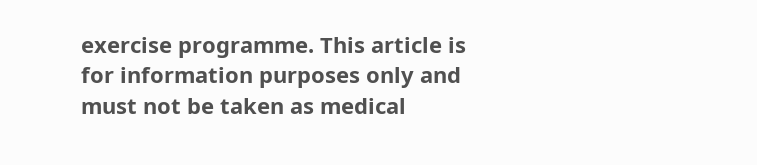exercise programme. This article is for information purposes only and must not be taken as medical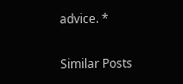advice. *

Similar Posts